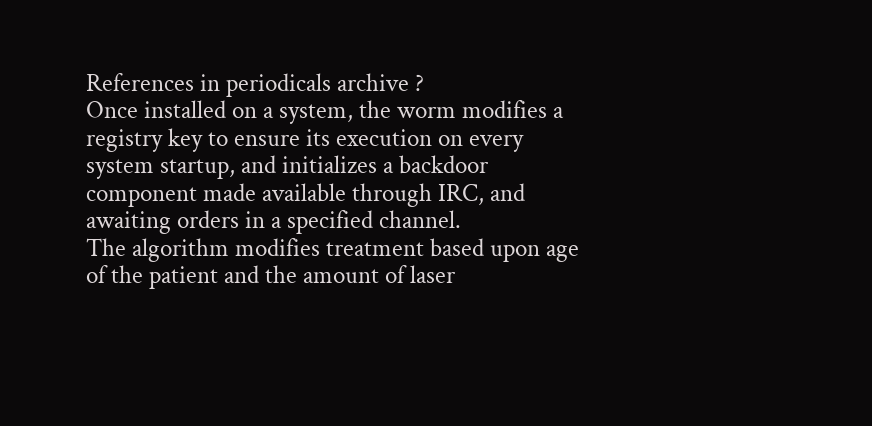References in periodicals archive ?
Once installed on a system, the worm modifies a registry key to ensure its execution on every system startup, and initializes a backdoor component made available through IRC, and awaiting orders in a specified channel.
The algorithm modifies treatment based upon age of the patient and the amount of laser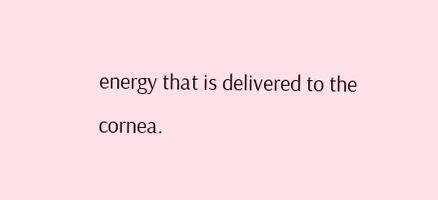energy that is delivered to the cornea.